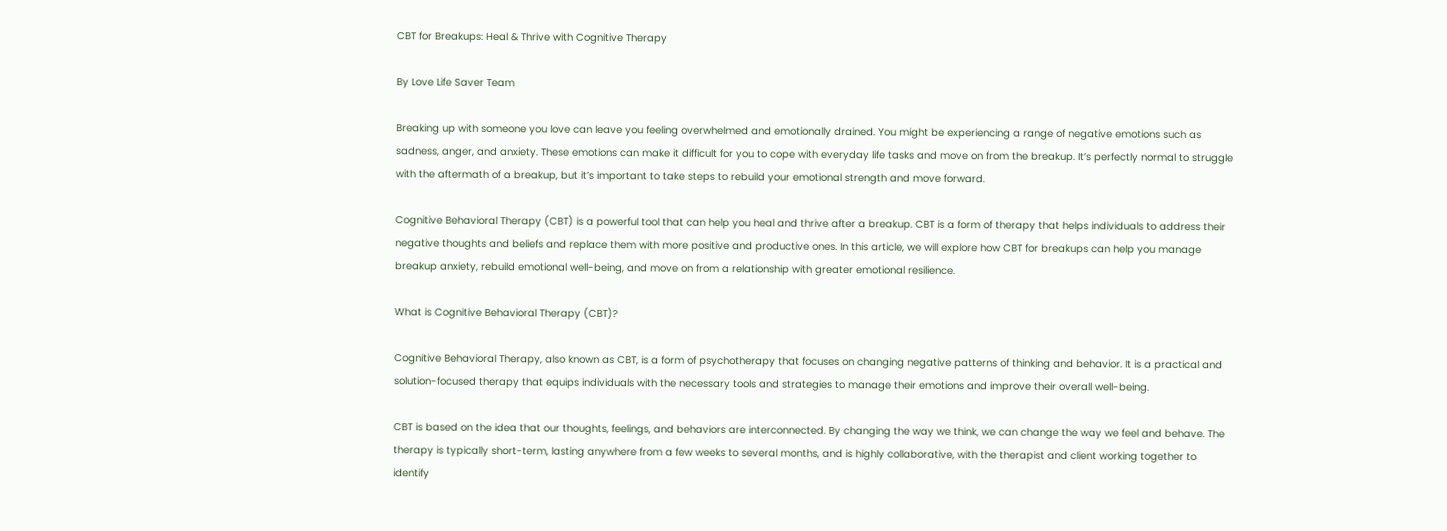CBT for Breakups: Heal & Thrive with Cognitive Therapy

By Love Life Saver Team

Breaking up with someone you love can leave you feeling overwhelmed and emotionally drained. You might be experiencing a range of negative emotions such as sadness, anger, and anxiety. These emotions can make it difficult for you to cope with everyday life tasks and move on from the breakup. It’s perfectly normal to struggle with the aftermath of a breakup, but it’s important to take steps to rebuild your emotional strength and move forward.

Cognitive Behavioral Therapy (CBT) is a powerful tool that can help you heal and thrive after a breakup. CBT is a form of therapy that helps individuals to address their negative thoughts and beliefs and replace them with more positive and productive ones. In this article, we will explore how CBT for breakups can help you manage breakup anxiety, rebuild emotional well-being, and move on from a relationship with greater emotional resilience.

What is Cognitive Behavioral Therapy (CBT)?

Cognitive Behavioral Therapy, also known as CBT, is a form of psychotherapy that focuses on changing negative patterns of thinking and behavior. It is a practical and solution-focused therapy that equips individuals with the necessary tools and strategies to manage their emotions and improve their overall well-being.

CBT is based on the idea that our thoughts, feelings, and behaviors are interconnected. By changing the way we think, we can change the way we feel and behave. The therapy is typically short-term, lasting anywhere from a few weeks to several months, and is highly collaborative, with the therapist and client working together to identify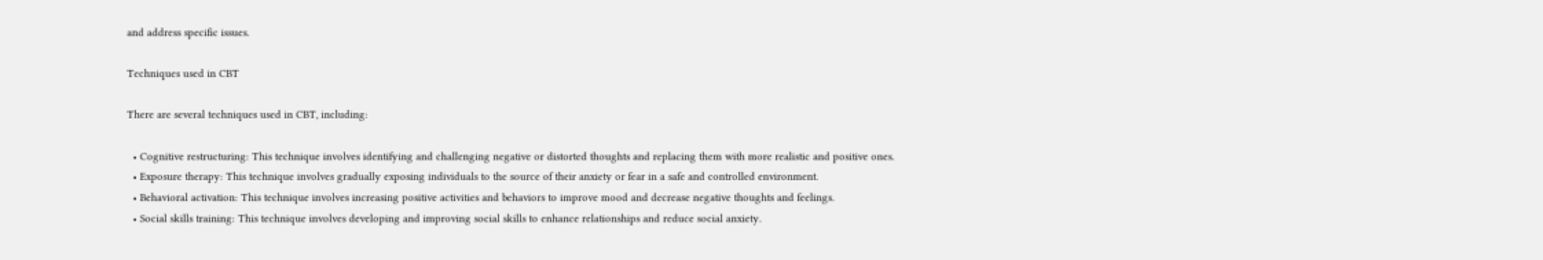and address specific issues.

Techniques used in CBT

There are several techniques used in CBT, including:

  • Cognitive restructuring: This technique involves identifying and challenging negative or distorted thoughts and replacing them with more realistic and positive ones.
  • Exposure therapy: This technique involves gradually exposing individuals to the source of their anxiety or fear in a safe and controlled environment.
  • Behavioral activation: This technique involves increasing positive activities and behaviors to improve mood and decrease negative thoughts and feelings.
  • Social skills training: This technique involves developing and improving social skills to enhance relationships and reduce social anxiety.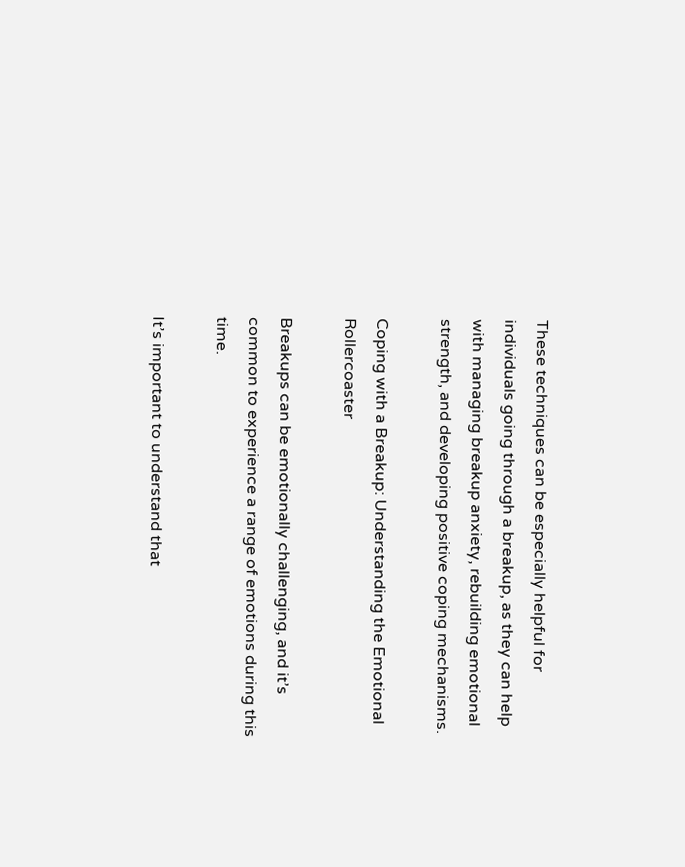These techniques can be especially helpful for individuals going through a breakup, as they can help with managing breakup anxiety, rebuilding emotional strength, and developing positive coping mechanisms.

Coping with a Breakup: Understanding the Emotional Rollercoaster

Breakups can be emotionally challenging, and it’s common to experience a range of emotions during this time.

It’s important to understand that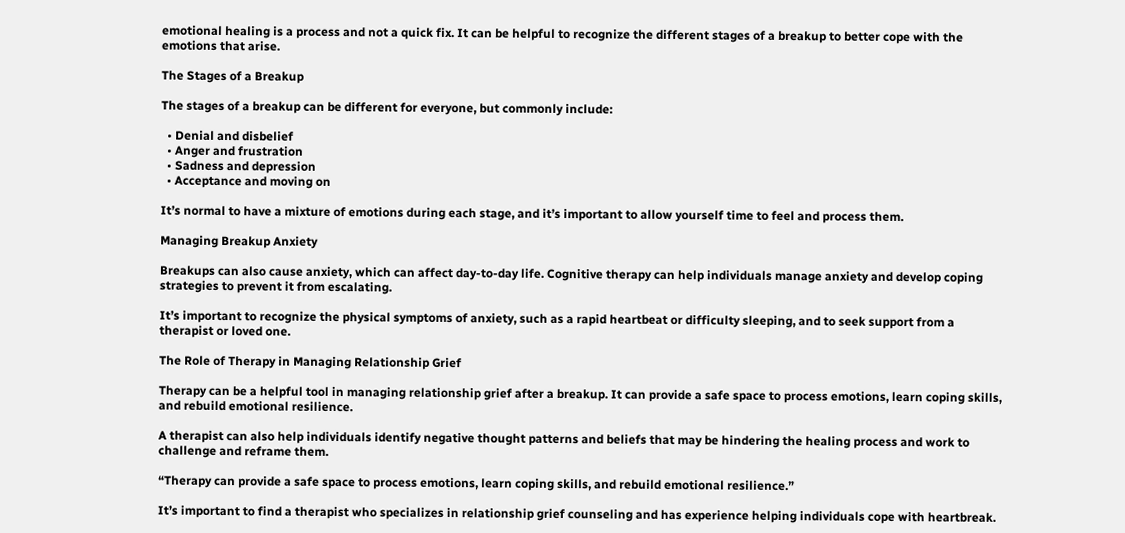emotional healing is a process and not a quick fix. It can be helpful to recognize the different stages of a breakup to better cope with the emotions that arise.

The Stages of a Breakup

The stages of a breakup can be different for everyone, but commonly include:

  • Denial and disbelief
  • Anger and frustration
  • Sadness and depression
  • Acceptance and moving on

It’s normal to have a mixture of emotions during each stage, and it’s important to allow yourself time to feel and process them.

Managing Breakup Anxiety

Breakups can also cause anxiety, which can affect day-to-day life. Cognitive therapy can help individuals manage anxiety and develop coping strategies to prevent it from escalating.

It’s important to recognize the physical symptoms of anxiety, such as a rapid heartbeat or difficulty sleeping, and to seek support from a therapist or loved one.

The Role of Therapy in Managing Relationship Grief

Therapy can be a helpful tool in managing relationship grief after a breakup. It can provide a safe space to process emotions, learn coping skills, and rebuild emotional resilience.

A therapist can also help individuals identify negative thought patterns and beliefs that may be hindering the healing process and work to challenge and reframe them.

“Therapy can provide a safe space to process emotions, learn coping skills, and rebuild emotional resilience.”

It’s important to find a therapist who specializes in relationship grief counseling and has experience helping individuals cope with heartbreak.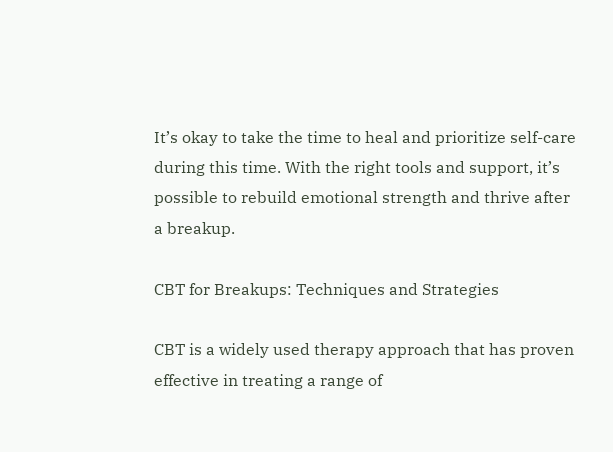It’s okay to take the time to heal and prioritize self-care during this time. With the right tools and support, it’s possible to rebuild emotional strength and thrive after a breakup.

CBT for Breakups: Techniques and Strategies

CBT is a widely used therapy approach that has proven effective in treating a range of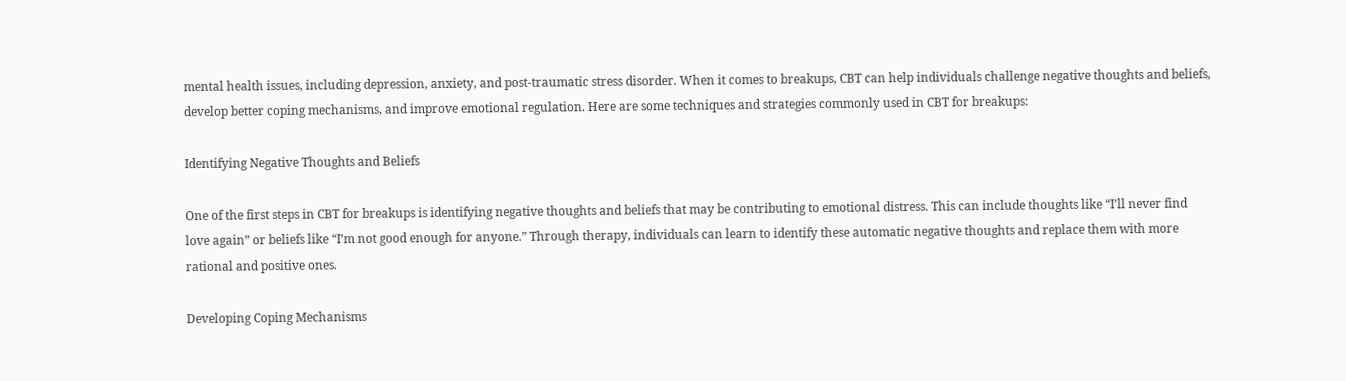mental health issues, including depression, anxiety, and post-traumatic stress disorder. When it comes to breakups, CBT can help individuals challenge negative thoughts and beliefs, develop better coping mechanisms, and improve emotional regulation. Here are some techniques and strategies commonly used in CBT for breakups:

Identifying Negative Thoughts and Beliefs

One of the first steps in CBT for breakups is identifying negative thoughts and beliefs that may be contributing to emotional distress. This can include thoughts like “I’ll never find love again” or beliefs like “I’m not good enough for anyone.” Through therapy, individuals can learn to identify these automatic negative thoughts and replace them with more rational and positive ones.

Developing Coping Mechanisms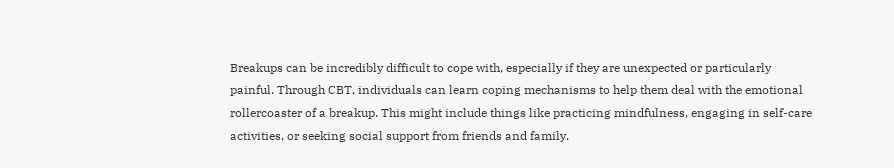Breakups can be incredibly difficult to cope with, especially if they are unexpected or particularly painful. Through CBT, individuals can learn coping mechanisms to help them deal with the emotional rollercoaster of a breakup. This might include things like practicing mindfulness, engaging in self-care activities, or seeking social support from friends and family.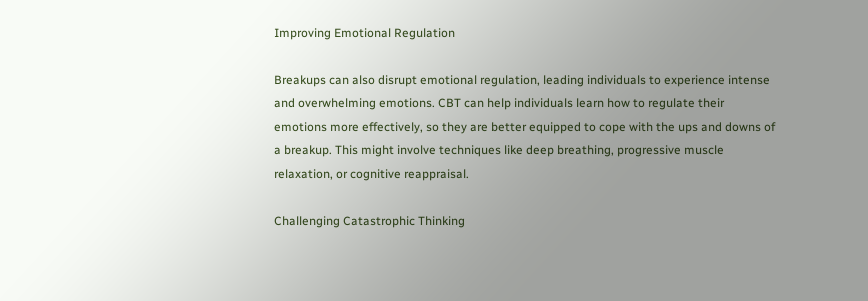Improving Emotional Regulation

Breakups can also disrupt emotional regulation, leading individuals to experience intense and overwhelming emotions. CBT can help individuals learn how to regulate their emotions more effectively, so they are better equipped to cope with the ups and downs of a breakup. This might involve techniques like deep breathing, progressive muscle relaxation, or cognitive reappraisal.

Challenging Catastrophic Thinking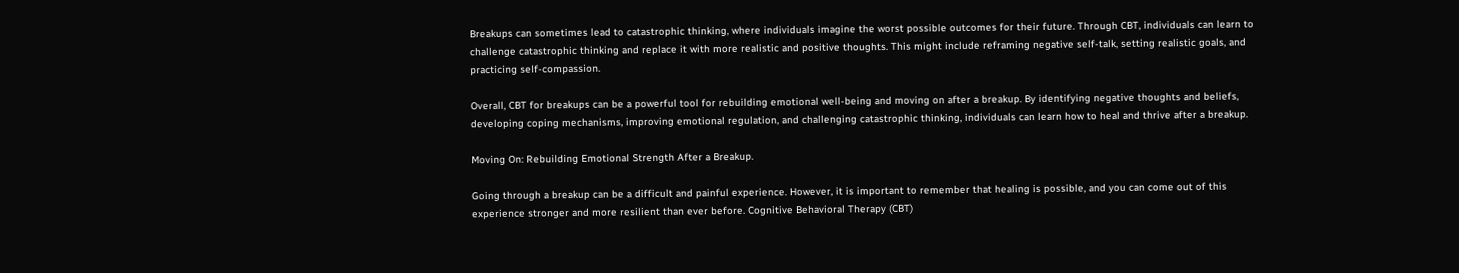Breakups can sometimes lead to catastrophic thinking, where individuals imagine the worst possible outcomes for their future. Through CBT, individuals can learn to challenge catastrophic thinking and replace it with more realistic and positive thoughts. This might include reframing negative self-talk, setting realistic goals, and practicing self-compassion.

Overall, CBT for breakups can be a powerful tool for rebuilding emotional well-being and moving on after a breakup. By identifying negative thoughts and beliefs, developing coping mechanisms, improving emotional regulation, and challenging catastrophic thinking, individuals can learn how to heal and thrive after a breakup.

Moving On: Rebuilding Emotional Strength After a Breakup.

Going through a breakup can be a difficult and painful experience. However, it is important to remember that healing is possible, and you can come out of this experience stronger and more resilient than ever before. Cognitive Behavioral Therapy (CBT)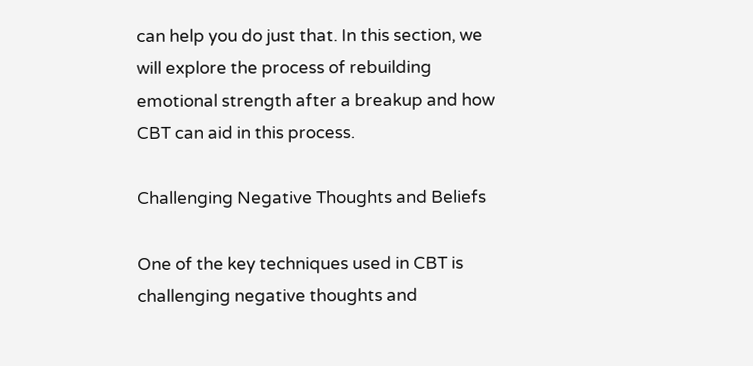can help you do just that. In this section, we will explore the process of rebuilding emotional strength after a breakup and how CBT can aid in this process.

Challenging Negative Thoughts and Beliefs

One of the key techniques used in CBT is challenging negative thoughts and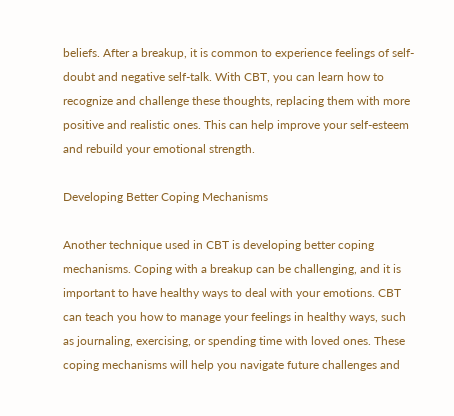beliefs. After a breakup, it is common to experience feelings of self-doubt and negative self-talk. With CBT, you can learn how to recognize and challenge these thoughts, replacing them with more positive and realistic ones. This can help improve your self-esteem and rebuild your emotional strength.

Developing Better Coping Mechanisms

Another technique used in CBT is developing better coping mechanisms. Coping with a breakup can be challenging, and it is important to have healthy ways to deal with your emotions. CBT can teach you how to manage your feelings in healthy ways, such as journaling, exercising, or spending time with loved ones. These coping mechanisms will help you navigate future challenges and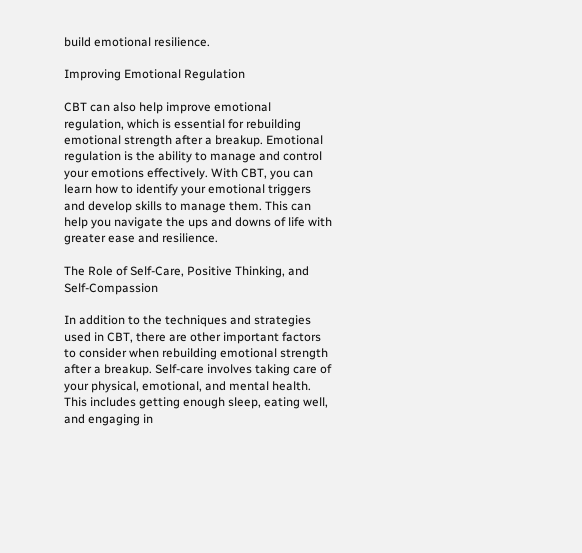build emotional resilience.

Improving Emotional Regulation

CBT can also help improve emotional regulation, which is essential for rebuilding emotional strength after a breakup. Emotional regulation is the ability to manage and control your emotions effectively. With CBT, you can learn how to identify your emotional triggers and develop skills to manage them. This can help you navigate the ups and downs of life with greater ease and resilience.

The Role of Self-Care, Positive Thinking, and Self-Compassion

In addition to the techniques and strategies used in CBT, there are other important factors to consider when rebuilding emotional strength after a breakup. Self-care involves taking care of your physical, emotional, and mental health. This includes getting enough sleep, eating well, and engaging in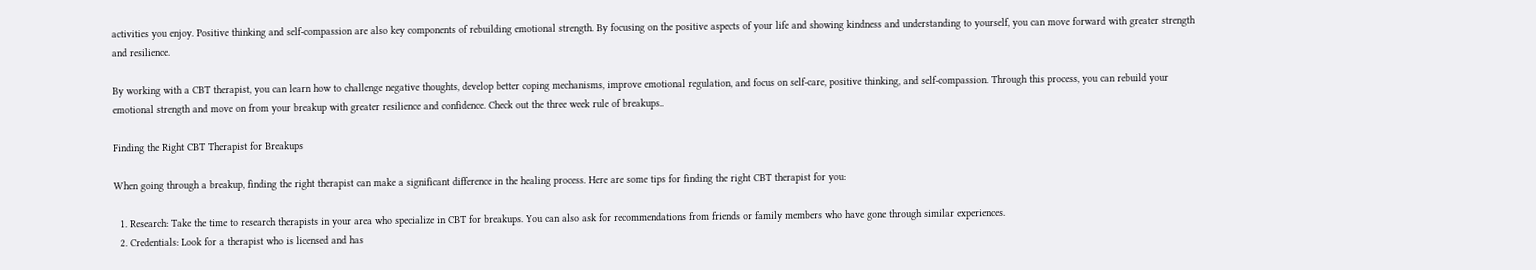activities you enjoy. Positive thinking and self-compassion are also key components of rebuilding emotional strength. By focusing on the positive aspects of your life and showing kindness and understanding to yourself, you can move forward with greater strength and resilience.

By working with a CBT therapist, you can learn how to challenge negative thoughts, develop better coping mechanisms, improve emotional regulation, and focus on self-care, positive thinking, and self-compassion. Through this process, you can rebuild your emotional strength and move on from your breakup with greater resilience and confidence. Check out the three week rule of breakups..

Finding the Right CBT Therapist for Breakups

When going through a breakup, finding the right therapist can make a significant difference in the healing process. Here are some tips for finding the right CBT therapist for you:

  1. Research: Take the time to research therapists in your area who specialize in CBT for breakups. You can also ask for recommendations from friends or family members who have gone through similar experiences.
  2. Credentials: Look for a therapist who is licensed and has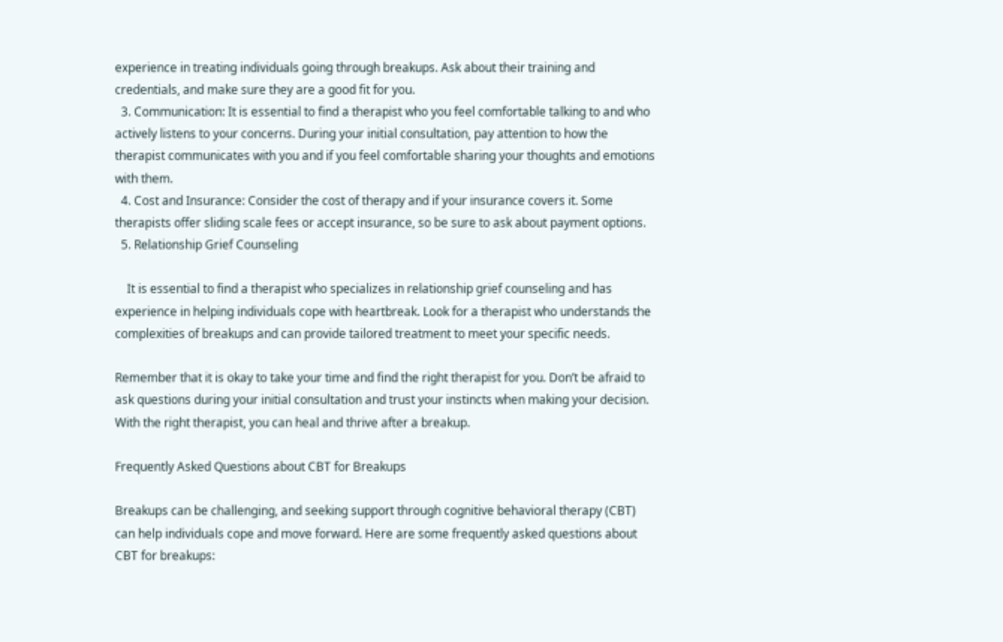experience in treating individuals going through breakups. Ask about their training and credentials, and make sure they are a good fit for you.
  3. Communication: It is essential to find a therapist who you feel comfortable talking to and who actively listens to your concerns. During your initial consultation, pay attention to how the therapist communicates with you and if you feel comfortable sharing your thoughts and emotions with them.
  4. Cost and Insurance: Consider the cost of therapy and if your insurance covers it. Some therapists offer sliding scale fees or accept insurance, so be sure to ask about payment options.
  5. Relationship Grief Counseling

    It is essential to find a therapist who specializes in relationship grief counseling and has experience in helping individuals cope with heartbreak. Look for a therapist who understands the complexities of breakups and can provide tailored treatment to meet your specific needs.

Remember that it is okay to take your time and find the right therapist for you. Don’t be afraid to ask questions during your initial consultation and trust your instincts when making your decision. With the right therapist, you can heal and thrive after a breakup.

Frequently Asked Questions about CBT for Breakups

Breakups can be challenging, and seeking support through cognitive behavioral therapy (CBT) can help individuals cope and move forward. Here are some frequently asked questions about CBT for breakups: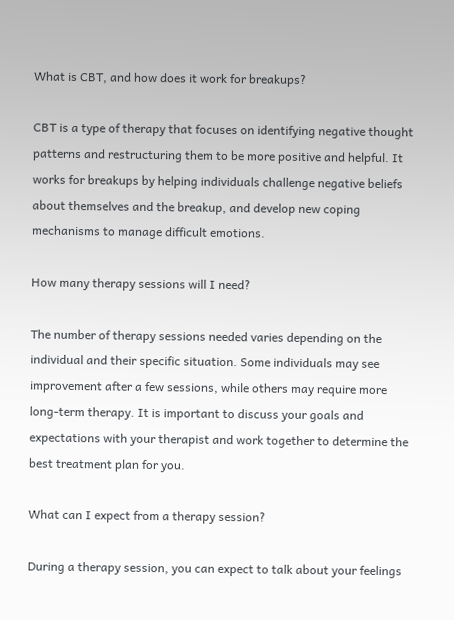What is CBT, and how does it work for breakups?

CBT is a type of therapy that focuses on identifying negative thought patterns and restructuring them to be more positive and helpful. It works for breakups by helping individuals challenge negative beliefs about themselves and the breakup, and develop new coping mechanisms to manage difficult emotions.

How many therapy sessions will I need?

The number of therapy sessions needed varies depending on the individual and their specific situation. Some individuals may see improvement after a few sessions, while others may require more long-term therapy. It is important to discuss your goals and expectations with your therapist and work together to determine the best treatment plan for you.

What can I expect from a therapy session?

During a therapy session, you can expect to talk about your feelings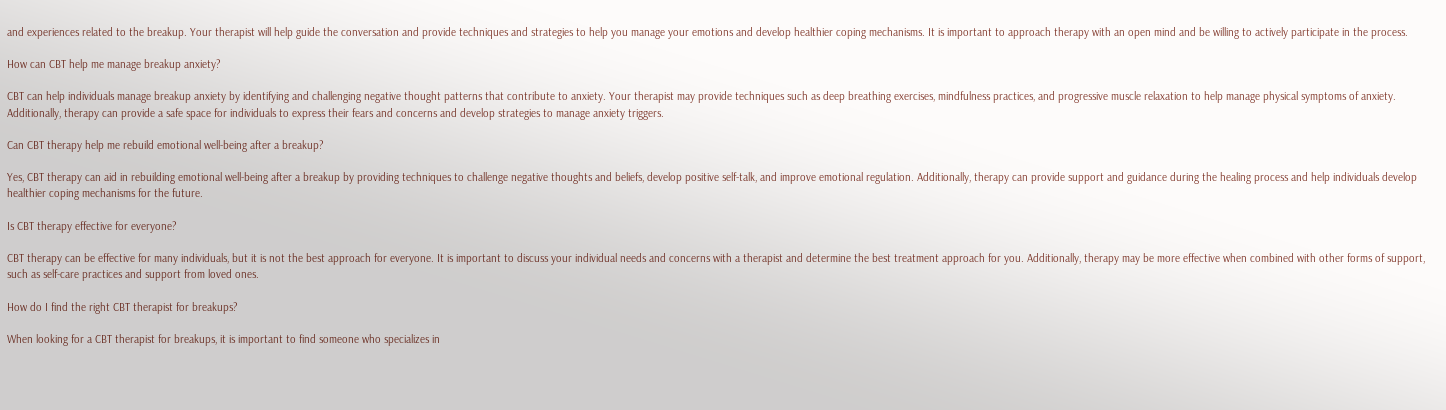and experiences related to the breakup. Your therapist will help guide the conversation and provide techniques and strategies to help you manage your emotions and develop healthier coping mechanisms. It is important to approach therapy with an open mind and be willing to actively participate in the process.

How can CBT help me manage breakup anxiety?

CBT can help individuals manage breakup anxiety by identifying and challenging negative thought patterns that contribute to anxiety. Your therapist may provide techniques such as deep breathing exercises, mindfulness practices, and progressive muscle relaxation to help manage physical symptoms of anxiety. Additionally, therapy can provide a safe space for individuals to express their fears and concerns and develop strategies to manage anxiety triggers.

Can CBT therapy help me rebuild emotional well-being after a breakup?

Yes, CBT therapy can aid in rebuilding emotional well-being after a breakup by providing techniques to challenge negative thoughts and beliefs, develop positive self-talk, and improve emotional regulation. Additionally, therapy can provide support and guidance during the healing process and help individuals develop healthier coping mechanisms for the future.

Is CBT therapy effective for everyone?

CBT therapy can be effective for many individuals, but it is not the best approach for everyone. It is important to discuss your individual needs and concerns with a therapist and determine the best treatment approach for you. Additionally, therapy may be more effective when combined with other forms of support, such as self-care practices and support from loved ones.

How do I find the right CBT therapist for breakups?

When looking for a CBT therapist for breakups, it is important to find someone who specializes in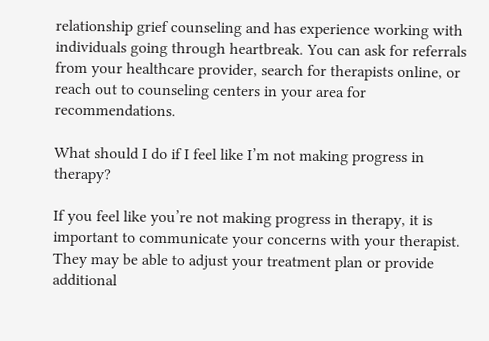relationship grief counseling and has experience working with individuals going through heartbreak. You can ask for referrals from your healthcare provider, search for therapists online, or reach out to counseling centers in your area for recommendations.

What should I do if I feel like I’m not making progress in therapy?

If you feel like you’re not making progress in therapy, it is important to communicate your concerns with your therapist. They may be able to adjust your treatment plan or provide additional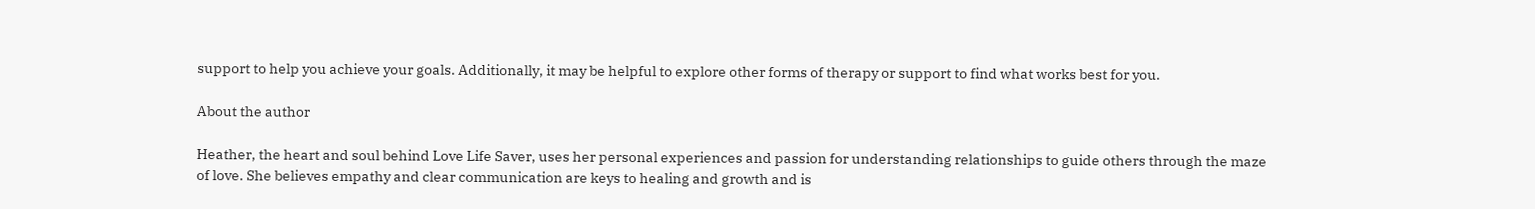support to help you achieve your goals. Additionally, it may be helpful to explore other forms of therapy or support to find what works best for you.

About the author

Heather, the heart and soul behind Love Life Saver, uses her personal experiences and passion for understanding relationships to guide others through the maze of love. She believes empathy and clear communication are keys to healing and growth and is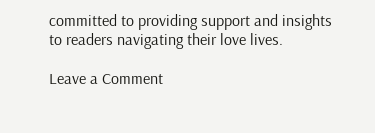committed to providing support and insights to readers navigating their love lives.

Leave a Comment